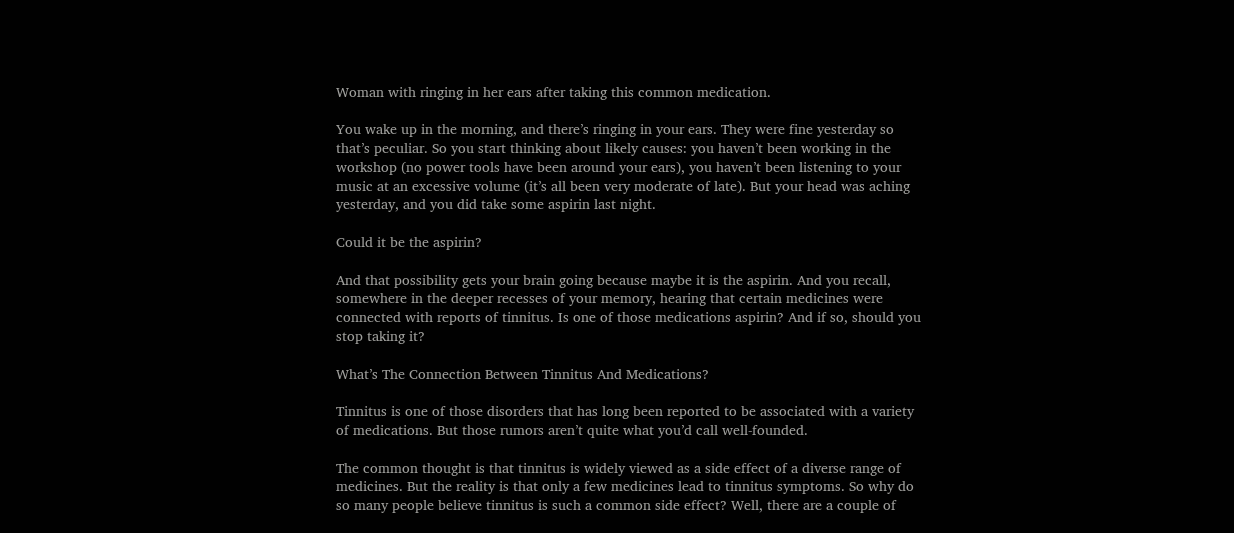Woman with ringing in her ears after taking this common medication.

You wake up in the morning, and there’s ringing in your ears. They were fine yesterday so that’s peculiar. So you start thinking about likely causes: you haven’t been working in the workshop (no power tools have been around your ears), you haven’t been listening to your music at an excessive volume (it’s all been very moderate of late). But your head was aching yesterday, and you did take some aspirin last night.

Could it be the aspirin?

And that possibility gets your brain going because maybe it is the aspirin. And you recall, somewhere in the deeper recesses of your memory, hearing that certain medicines were connected with reports of tinnitus. Is one of those medications aspirin? And if so, should you stop taking it?

What’s The Connection Between Tinnitus And Medications?

Tinnitus is one of those disorders that has long been reported to be associated with a variety of medications. But those rumors aren’t quite what you’d call well-founded.

The common thought is that tinnitus is widely viewed as a side effect of a diverse range of medicines. But the reality is that only a few medicines lead to tinnitus symptoms. So why do so many people believe tinnitus is such a common side effect? Well, there are a couple of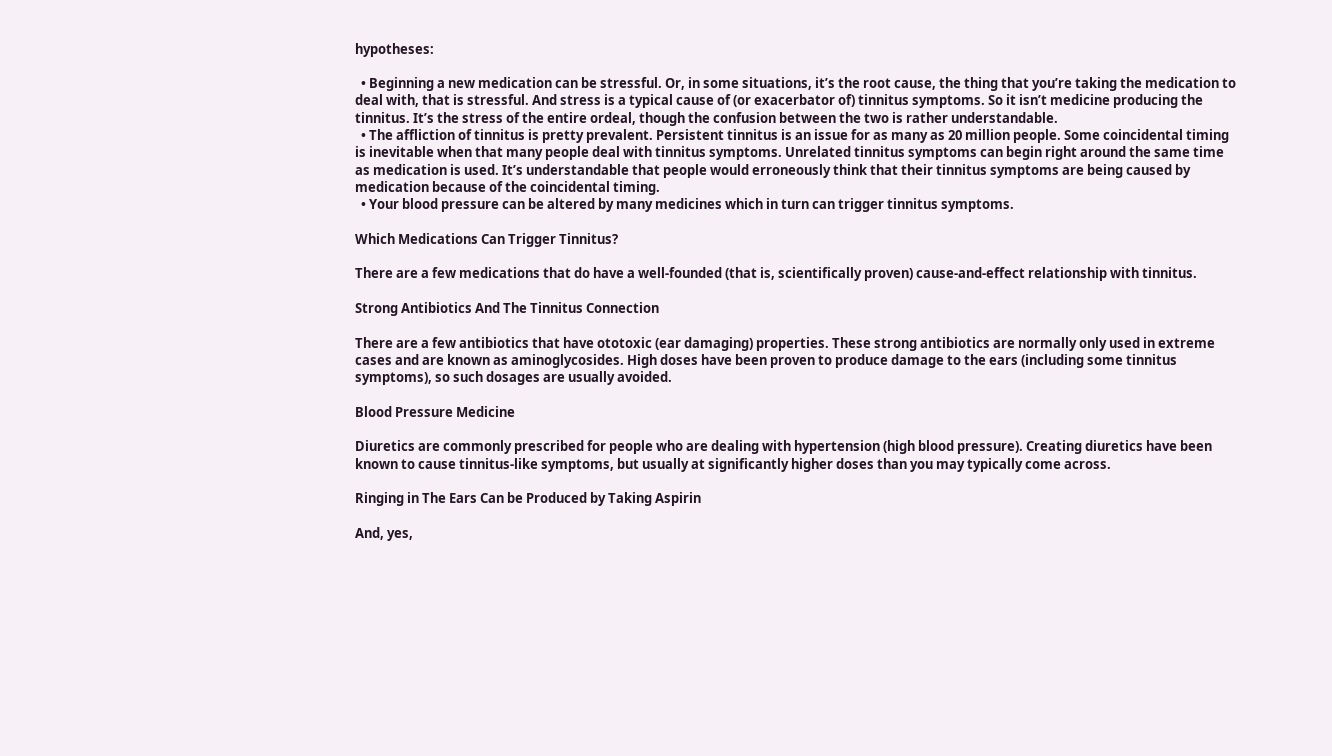hypotheses:

  • Beginning a new medication can be stressful. Or, in some situations, it’s the root cause, the thing that you’re taking the medication to deal with, that is stressful. And stress is a typical cause of (or exacerbator of) tinnitus symptoms. So it isn’t medicine producing the tinnitus. It’s the stress of the entire ordeal, though the confusion between the two is rather understandable.
  • The affliction of tinnitus is pretty prevalent. Persistent tinnitus is an issue for as many as 20 million people. Some coincidental timing is inevitable when that many people deal with tinnitus symptoms. Unrelated tinnitus symptoms can begin right around the same time as medication is used. It’s understandable that people would erroneously think that their tinnitus symptoms are being caused by medication because of the coincidental timing.
  • Your blood pressure can be altered by many medicines which in turn can trigger tinnitus symptoms.

Which Medications Can Trigger Tinnitus?

There are a few medications that do have a well-founded (that is, scientifically proven) cause-and-effect relationship with tinnitus.

Strong Antibiotics And The Tinnitus Connection

There are a few antibiotics that have ototoxic (ear damaging) properties. These strong antibiotics are normally only used in extreme cases and are known as aminoglycosides. High doses have been proven to produce damage to the ears (including some tinnitus symptoms), so such dosages are usually avoided.

Blood Pressure Medicine

Diuretics are commonly prescribed for people who are dealing with hypertension (high blood pressure). Creating diuretics have been known to cause tinnitus-like symptoms, but usually at significantly higher doses than you may typically come across.

Ringing in The Ears Can be Produced by Taking Aspirin

And, yes,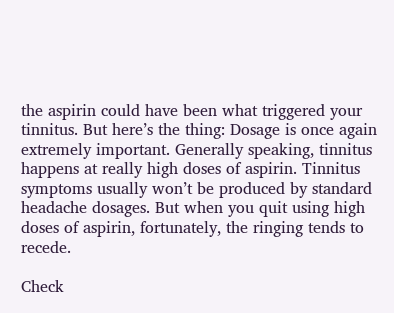the aspirin could have been what triggered your tinnitus. But here’s the thing: Dosage is once again extremely important. Generally speaking, tinnitus happens at really high doses of aspirin. Tinnitus symptoms usually won’t be produced by standard headache dosages. But when you quit using high doses of aspirin, fortunately, the ringing tends to recede.

Check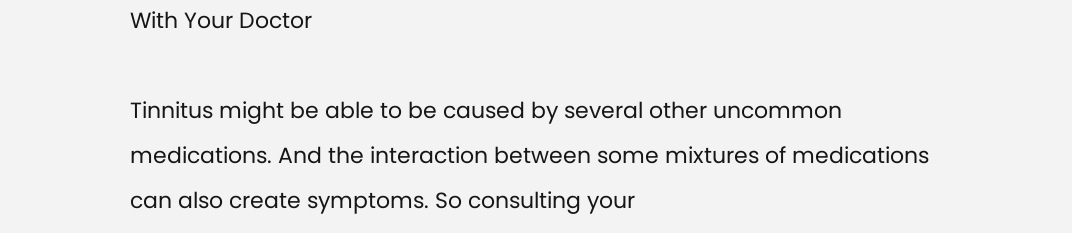With Your Doctor

Tinnitus might be able to be caused by several other uncommon medications. And the interaction between some mixtures of medications can also create symptoms. So consulting your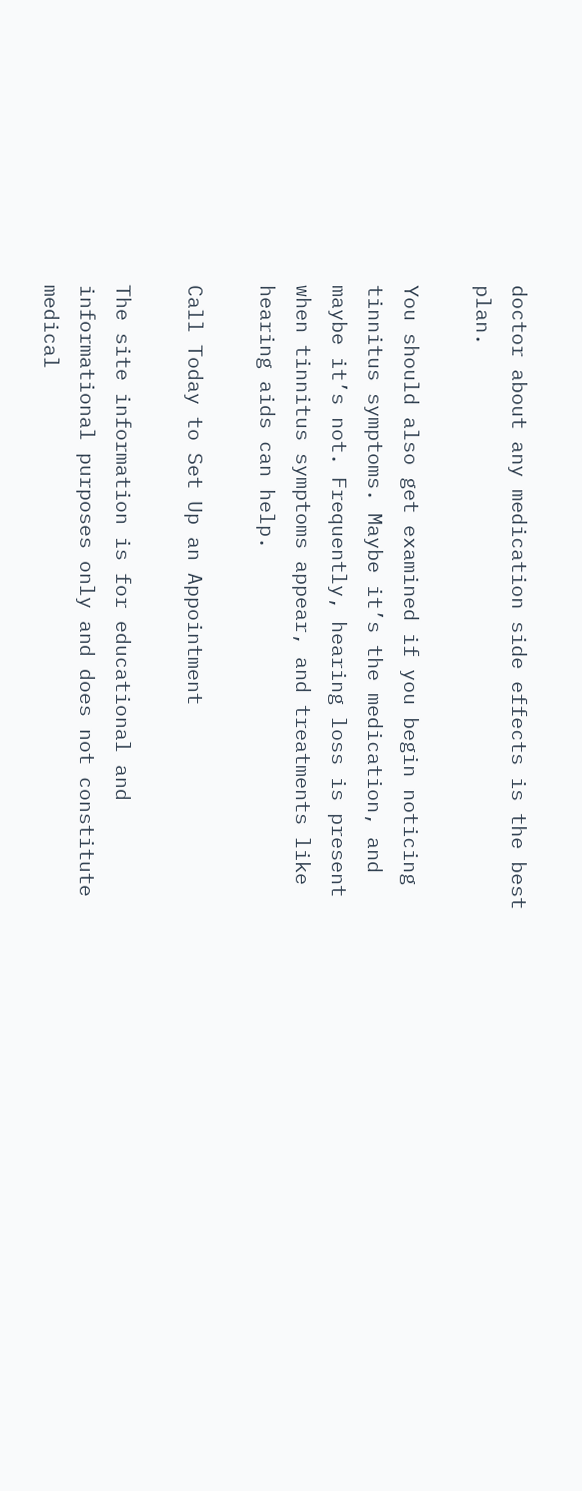doctor about any medication side effects is the best plan.

You should also get examined if you begin noticing tinnitus symptoms. Maybe it’s the medication, and maybe it’s not. Frequently, hearing loss is present when tinnitus symptoms appear, and treatments like hearing aids can help.

Call Today to Set Up an Appointment

The site information is for educational and informational purposes only and does not constitute medical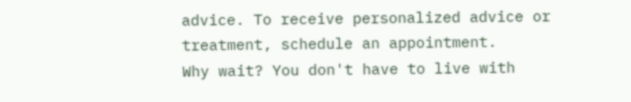advice. To receive personalized advice or treatment, schedule an appointment.
Why wait? You don't have to live with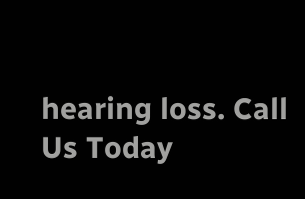hearing loss. Call Us Today